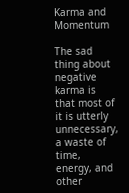Karma and Momentum

The sad thing about negative karma is that most of it is utterly unnecessary, a waste of time, energy, and other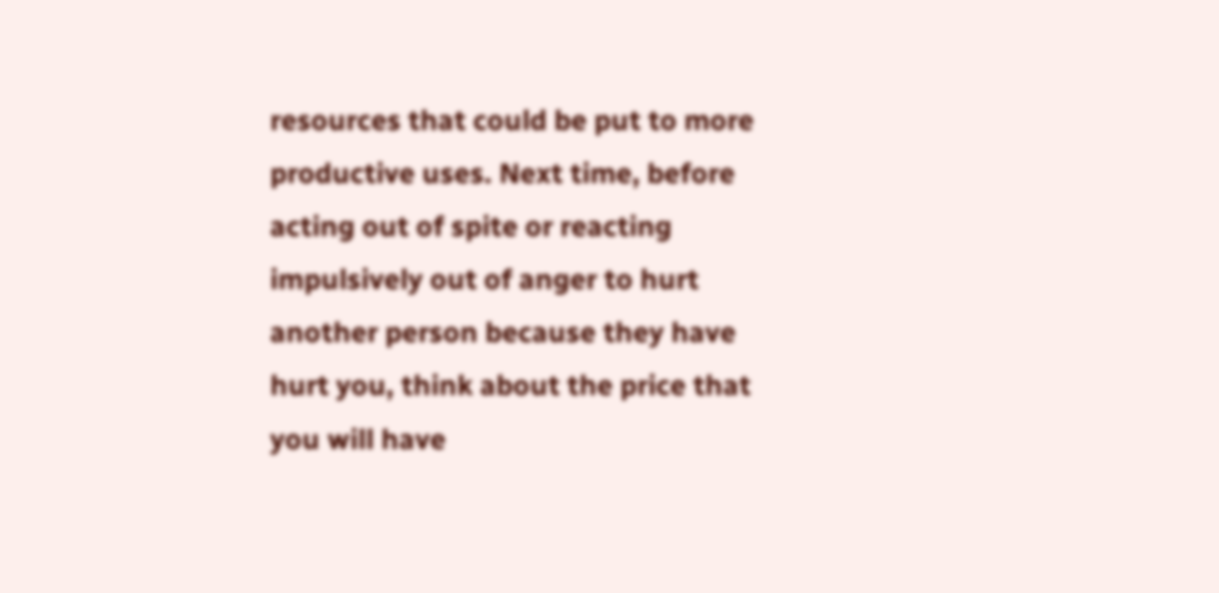resources that could be put to more productive uses. Next time, before acting out of spite or reacting impulsively out of anger to hurt another person because they have hurt you, think about the price that you will have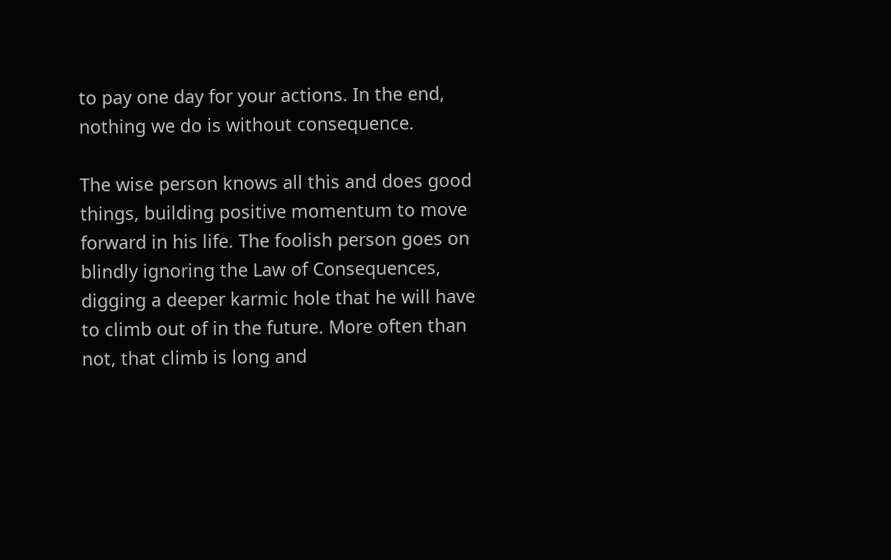to pay one day for your actions. In the end, nothing we do is without consequence.

The wise person knows all this and does good things, building positive momentum to move forward in his life. The foolish person goes on blindly ignoring the Law of Consequences, digging a deeper karmic hole that he will have to climb out of in the future. More often than not, that climb is long and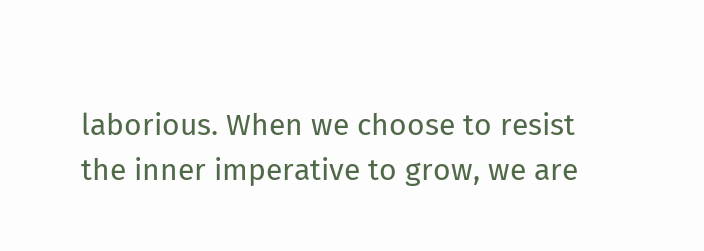laborious. When we choose to resist the inner imperative to grow, we are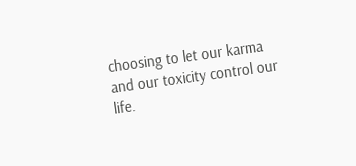choosing to let our karma and our toxicity control our life.